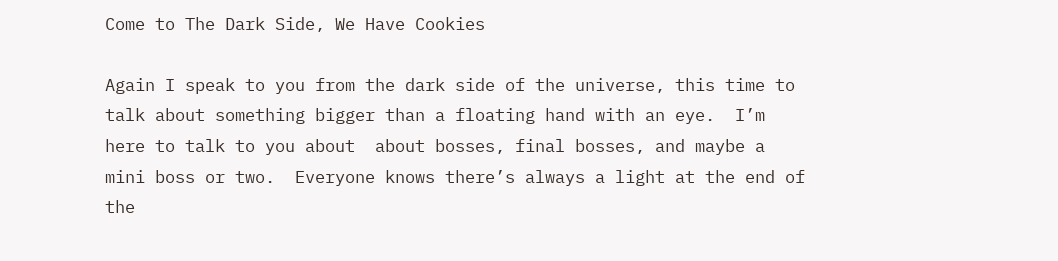Come to The Dark Side, We Have Cookies

Again I speak to you from the dark side of the universe, this time to talk about something bigger than a floating hand with an eye.  I’m here to talk to you about  about bosses, final bosses, and maybe a mini boss or two.  Everyone knows there’s always a light at the end of the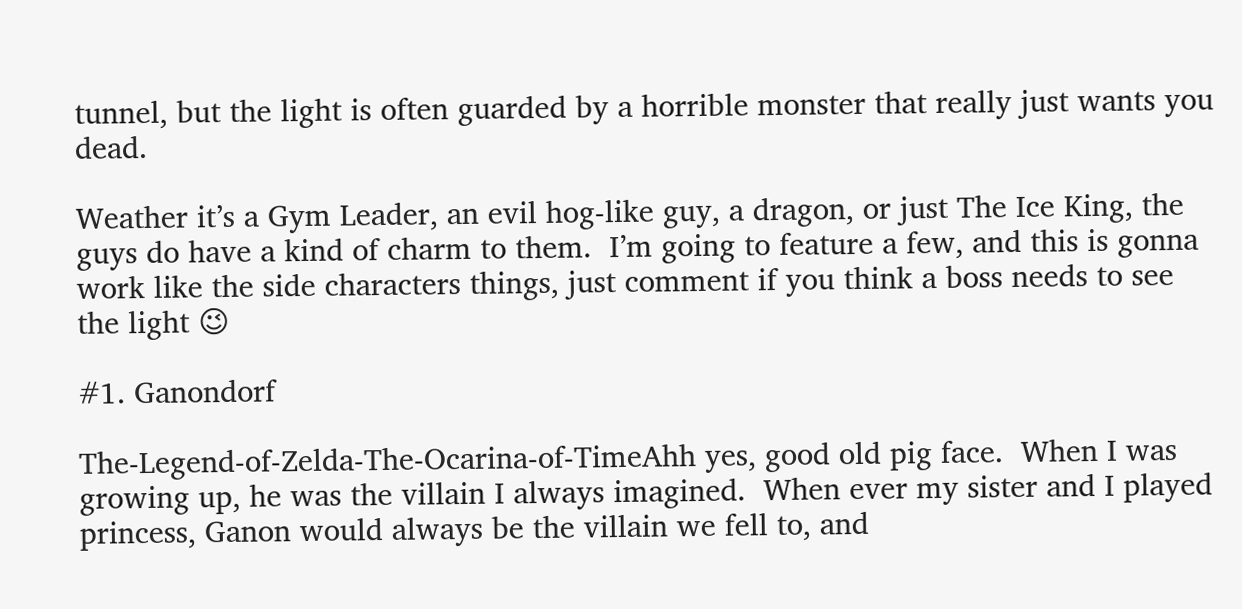tunnel, but the light is often guarded by a horrible monster that really just wants you dead.

Weather it’s a Gym Leader, an evil hog-like guy, a dragon, or just The Ice King, the guys do have a kind of charm to them.  I’m going to feature a few, and this is gonna work like the side characters things, just comment if you think a boss needs to see the light 😉

#1. Ganondorf

The-Legend-of-Zelda-The-Ocarina-of-TimeAhh yes, good old pig face.  When I was growing up, he was the villain I always imagined.  When ever my sister and I played princess, Ganon would always be the villain we fell to, and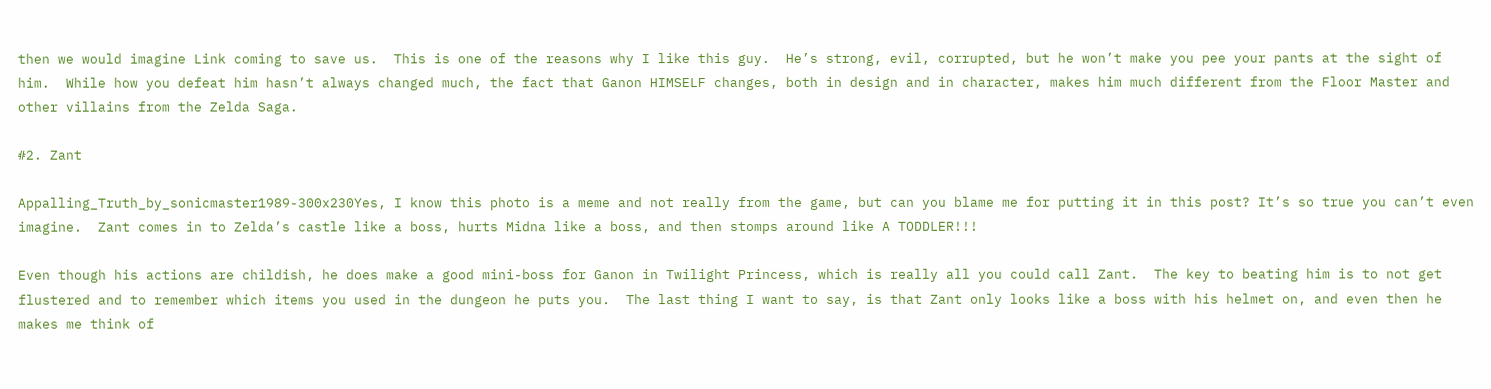then we would imagine Link coming to save us.  This is one of the reasons why I like this guy.  He’s strong, evil, corrupted, but he won’t make you pee your pants at the sight of him.  While how you defeat him hasn’t always changed much, the fact that Ganon HIMSELF changes, both in design and in character, makes him much different from the Floor Master and other villains from the Zelda Saga.

#2. Zant

Appalling_Truth_by_sonicmaster1989-300x230Yes, I know this photo is a meme and not really from the game, but can you blame me for putting it in this post? It’s so true you can’t even imagine.  Zant comes in to Zelda’s castle like a boss, hurts Midna like a boss, and then stomps around like A TODDLER!!!

Even though his actions are childish, he does make a good mini-boss for Ganon in Twilight Princess, which is really all you could call Zant.  The key to beating him is to not get flustered and to remember which items you used in the dungeon he puts you.  The last thing I want to say, is that Zant only looks like a boss with his helmet on, and even then he makes me think of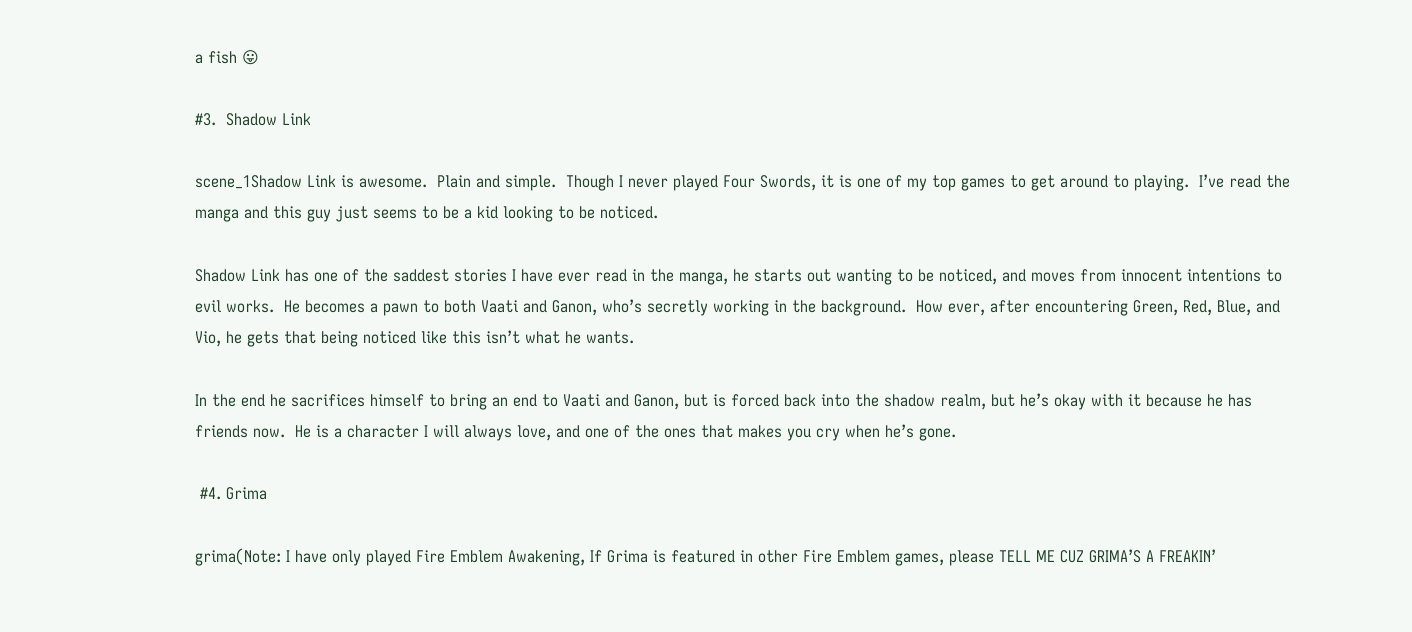a fish 😛

#3.  Shadow Link

scene_1Shadow Link is awesome.  Plain and simple.  Though I never played Four Swords, it is one of my top games to get around to playing.  I’ve read the manga and this guy just seems to be a kid looking to be noticed.

Shadow Link has one of the saddest stories I have ever read in the manga, he starts out wanting to be noticed, and moves from innocent intentions to evil works.  He becomes a pawn to both Vaati and Ganon, who’s secretly working in the background.  How ever, after encountering Green, Red, Blue, and Vio, he gets that being noticed like this isn’t what he wants.

In the end he sacrifices himself to bring an end to Vaati and Ganon, but is forced back into the shadow realm, but he’s okay with it because he has friends now.  He is a character I will always love, and one of the ones that makes you cry when he’s gone.

 #4. Grima

grima(Note: I have only played Fire Emblem Awakening, If Grima is featured in other Fire Emblem games, please TELL ME CUZ GRIMA’S A FREAKIN’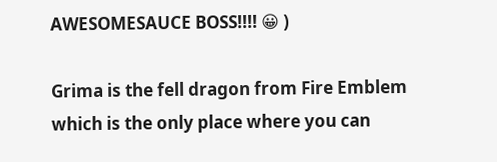AWESOMESAUCE BOSS!!!! 😀 )

Grima is the fell dragon from Fire Emblem which is the only place where you can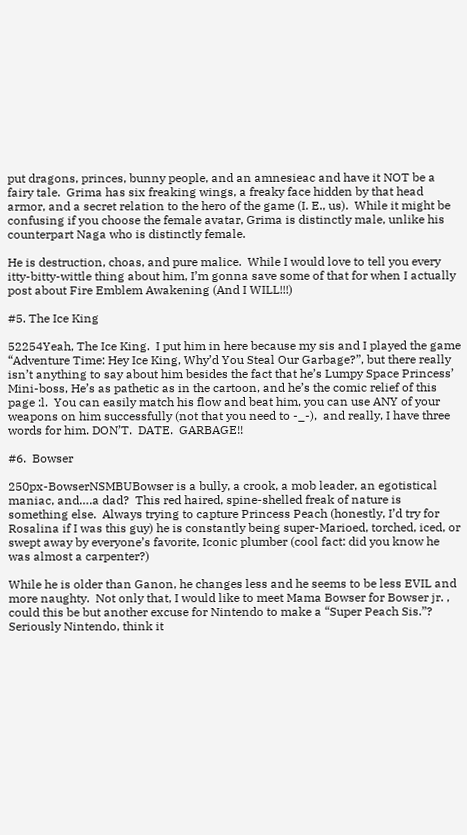put dragons, princes, bunny people, and an amnesieac and have it NOT be a fairy tale.  Grima has six freaking wings, a freaky face hidden by that head armor, and a secret relation to the hero of the game (I. E., us).  While it might be confusing if you choose the female avatar, Grima is distinctly male, unlike his counterpart Naga who is distinctly female.

He is destruction, choas, and pure malice.  While I would love to tell you every itty-bitty-wittle thing about him, I’m gonna save some of that for when I actually post about Fire Emblem Awakening (And I WILL!!!)

#5. The Ice King

52254Yeah, The Ice King.  I put him in here because my sis and I played the game “Adventure Time: Hey Ice King, Why’d You Steal Our Garbage?”, but there really isn’t anything to say about him besides the fact that he’s Lumpy Space Princess’ Mini-boss, He’s as pathetic as in the cartoon, and he’s the comic relief of this page :l.  You can easily match his flow and beat him, you can use ANY of your weapons on him successfully (not that you need to -_-),  and really, I have three words for him. DON’T.  DATE.  GARBAGE!!

#6.  Bowser

250px-BowserNSMBUBowser is a bully, a crook, a mob leader, an egotistical maniac, and….a dad?  This red haired, spine-shelled freak of nature is something else.  Always trying to capture Princess Peach (honestly, I’d try for Rosalina if I was this guy) he is constantly being super-Marioed, torched, iced, or swept away by everyone’s favorite, Iconic plumber (cool fact: did you know he was almost a carpenter?)

While he is older than Ganon, he changes less and he seems to be less EVIL and more naughty.  Not only that, I would like to meet Mama Bowser for Bowser jr. , could this be but another excuse for Nintendo to make a “Super Peach Sis.”?  Seriously Nintendo, think it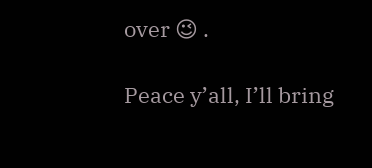over 😉 .

Peace y’all, I’ll bring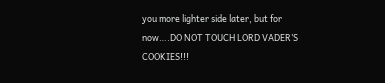you more lighter side later, but for now….DO NOT TOUCH LORD VADER’S COOKIES!!!